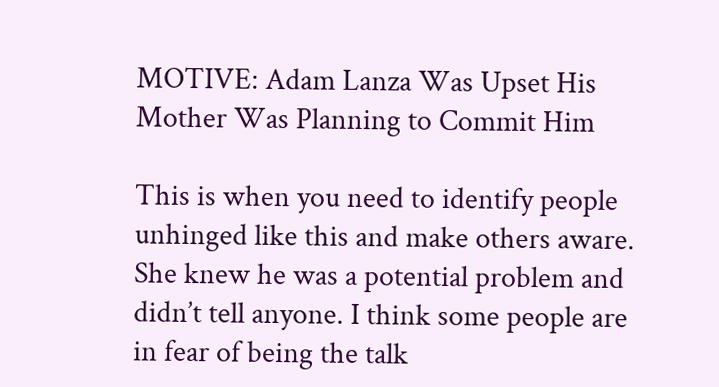MOTIVE: Adam Lanza Was Upset His Mother Was Planning to Commit Him

This is when you need to identify people unhinged like this and make others aware. She knew he was a potential problem and didn’t tell anyone. I think some people are in fear of being the talk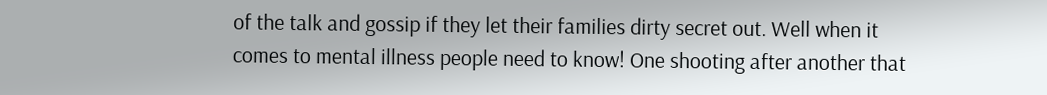of the talk and gossip if they let their families dirty secret out. Well when it comes to mental illness people need to know! One shooting after another that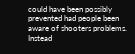could have been possibly prevented had people been aware of shooters problems. Instead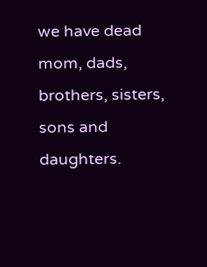we have dead mom, dads, brothers, sisters, sons and daughters.